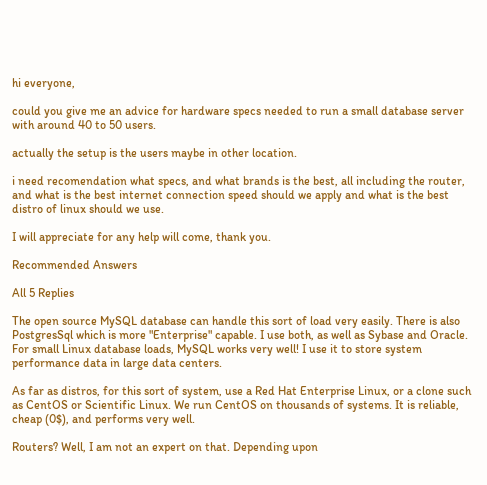hi everyone,

could you give me an advice for hardware specs needed to run a small database server with around 40 to 50 users.

actually the setup is the users maybe in other location.

i need recomendation what specs, and what brands is the best, all including the router, and what is the best internet connection speed should we apply and what is the best distro of linux should we use.

I will appreciate for any help will come, thank you.

Recommended Answers

All 5 Replies

The open source MySQL database can handle this sort of load very easily. There is also PostgresSql which is more "Enterprise" capable. I use both, as well as Sybase and Oracle. For small Linux database loads, MySQL works very well! I use it to store system performance data in large data centers.

As far as distros, for this sort of system, use a Red Hat Enterprise Linux, or a clone such as CentOS or Scientific Linux. We run CentOS on thousands of systems. It is reliable, cheap (0$), and performs very well.

Routers? Well, I am not an expert on that. Depending upon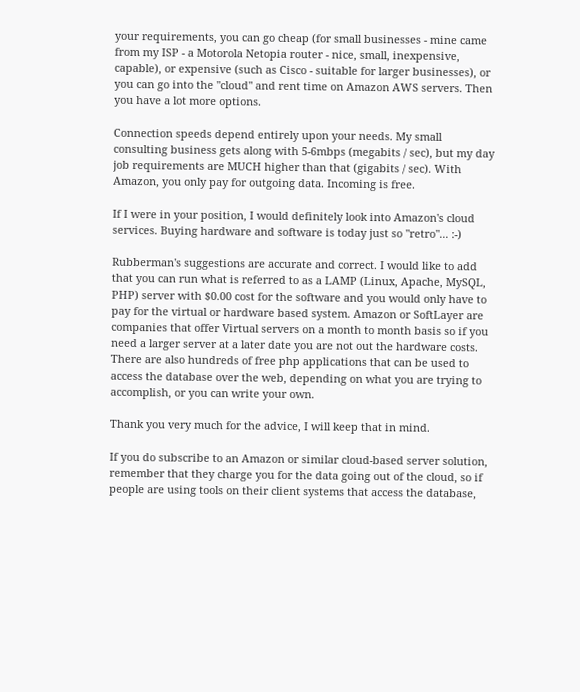your requirements, you can go cheap (for small businesses - mine came from my ISP - a Motorola Netopia router - nice, small, inexpensive, capable), or expensive (such as Cisco - suitable for larger businesses), or you can go into the "cloud" and rent time on Amazon AWS servers. Then you have a lot more options.

Connection speeds depend entirely upon your needs. My small consulting business gets along with 5-6mbps (megabits / sec), but my day job requirements are MUCH higher than that (gigabits / sec). With Amazon, you only pay for outgoing data. Incoming is free.

If I were in your position, I would definitely look into Amazon's cloud services. Buying hardware and software is today just so "retro"... :-)

Rubberman's suggestions are accurate and correct. I would like to add that you can run what is referred to as a LAMP (Linux, Apache, MySQL, PHP) server with $0.00 cost for the software and you would only have to pay for the virtual or hardware based system. Amazon or SoftLayer are companies that offer Virtual servers on a month to month basis so if you need a larger server at a later date you are not out the hardware costs. There are also hundreds of free php applications that can be used to access the database over the web, depending on what you are trying to accomplish, or you can write your own.

Thank you very much for the advice, I will keep that in mind.

If you do subscribe to an Amazon or similar cloud-based server solution, remember that they charge you for the data going out of the cloud, so if people are using tools on their client systems that access the database,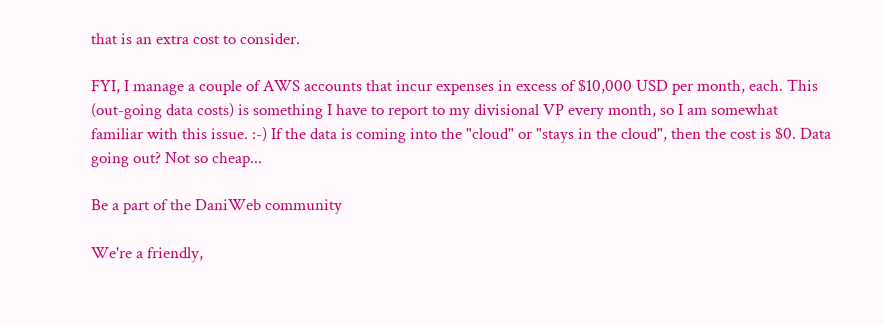that is an extra cost to consider.

FYI, I manage a couple of AWS accounts that incur expenses in excess of $10,000 USD per month, each. This (out-going data costs) is something I have to report to my divisional VP every month, so I am somewhat familiar with this issue. :-) If the data is coming into the "cloud" or "stays in the cloud", then the cost is $0. Data going out? Not so cheap...

Be a part of the DaniWeb community

We're a friendly,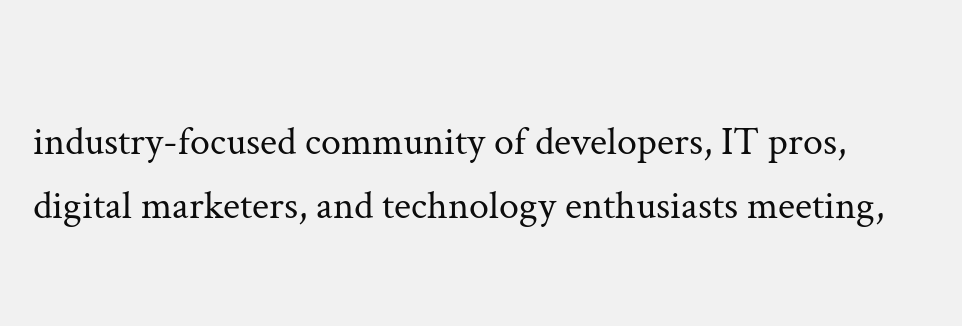industry-focused community of developers, IT pros, digital marketers, and technology enthusiasts meeting,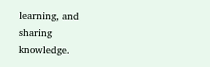learning, and sharing knowledge.